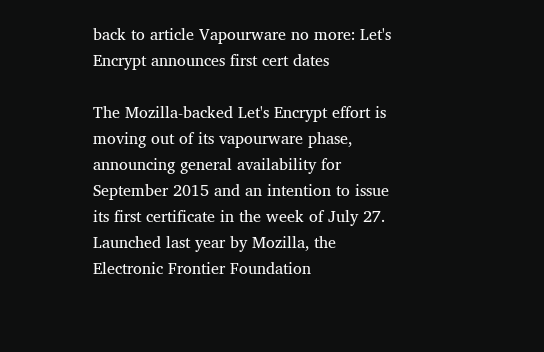back to article Vapourware no more: Let's Encrypt announces first cert dates

The Mozilla-backed Let's Encrypt effort is moving out of its vapourware phase, announcing general availability for September 2015 and an intention to issue its first certificate in the week of July 27. Launched last year by Mozilla, the Electronic Frontier Foundation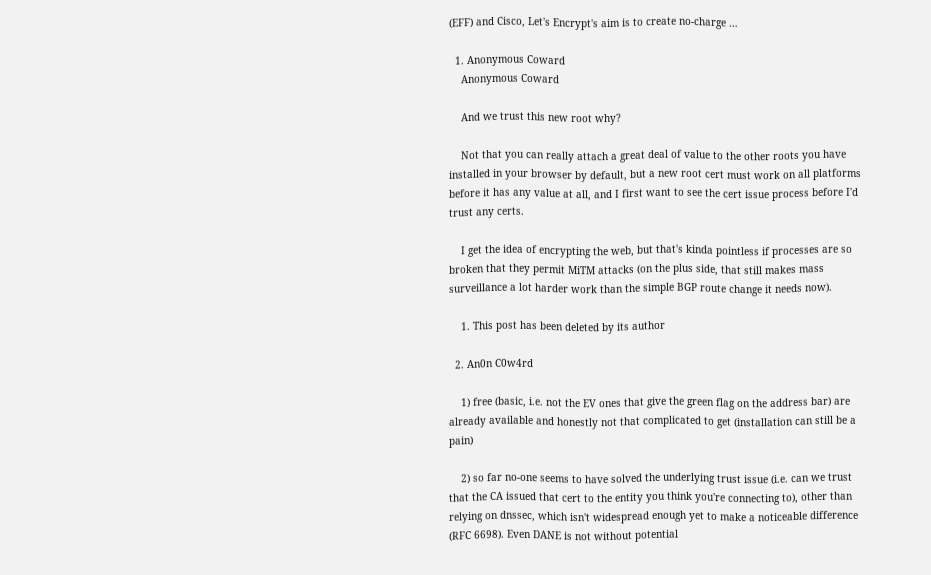(EFF) and Cisco, Let's Encrypt's aim is to create no-charge …

  1. Anonymous Coward
    Anonymous Coward

    And we trust this new root why?

    Not that you can really attach a great deal of value to the other roots you have installed in your browser by default, but a new root cert must work on all platforms before it has any value at all, and I first want to see the cert issue process before I'd trust any certs.

    I get the idea of encrypting the web, but that's kinda pointless if processes are so broken that they permit MiTM attacks (on the plus side, that still makes mass surveillance a lot harder work than the simple BGP route change it needs now).

    1. This post has been deleted by its author

  2. An0n C0w4rd

    1) free (basic, i.e. not the EV ones that give the green flag on the address bar) are already available and honestly not that complicated to get (installation can still be a pain)

    2) so far no-one seems to have solved the underlying trust issue (i.e. can we trust that the CA issued that cert to the entity you think you're connecting to), other than relying on dnssec, which isn't widespread enough yet to make a noticeable difference (RFC 6698). Even DANE is not without potential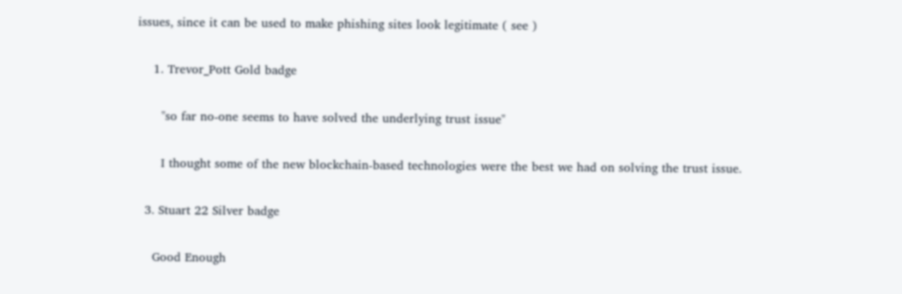issues, since it can be used to make phishing sites look legitimate ( see )

    1. Trevor_Pott Gold badge

      "so far no-one seems to have solved the underlying trust issue"

      I thought some of the new blockchain-based technologies were the best we had on solving the trust issue.

  3. Stuart 22 Silver badge

    Good Enough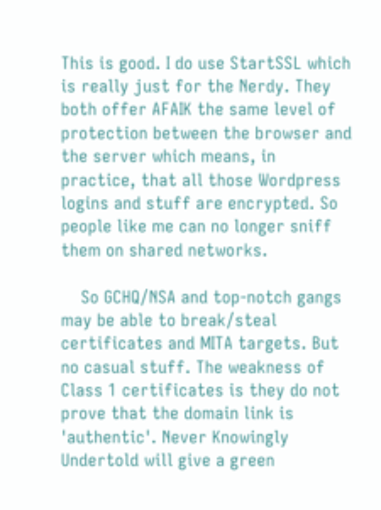This is good. I do use StartSSL which is really just for the Nerdy. They both offer AFAIK the same level of protection between the browser and the server which means, in practice, that all those Wordpress logins and stuff are encrypted. So people like me can no longer sniff them on shared networks.

    So GCHQ/NSA and top-notch gangs may be able to break/steal certificates and MITA targets. But no casual stuff. The weakness of Class 1 certificates is they do not prove that the domain link is 'authentic'. Never Knowingly Undertold will give a green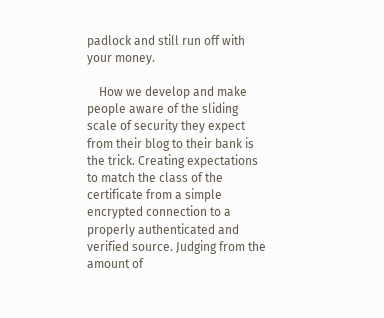padlock and still run off with your money.

    How we develop and make people aware of the sliding scale of security they expect from their blog to their bank is the trick. Creating expectations to match the class of the certificate from a simple encrypted connection to a properly authenticated and verified source. Judging from the amount of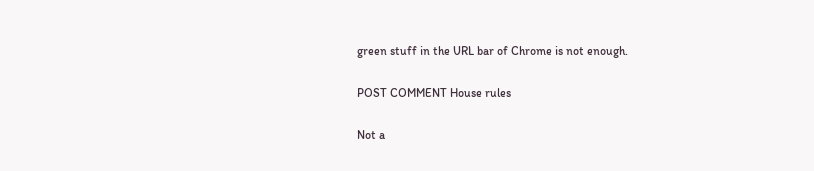green stuff in the URL bar of Chrome is not enough.

POST COMMENT House rules

Not a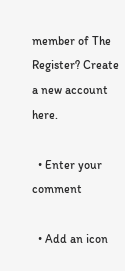member of The Register? Create a new account here.

  • Enter your comment

  • Add an icon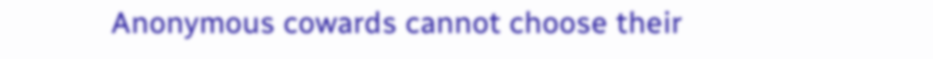Anonymous cowards cannot choose their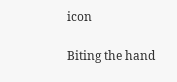icon

Biting the hand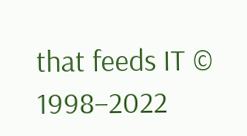that feeds IT © 1998–2022